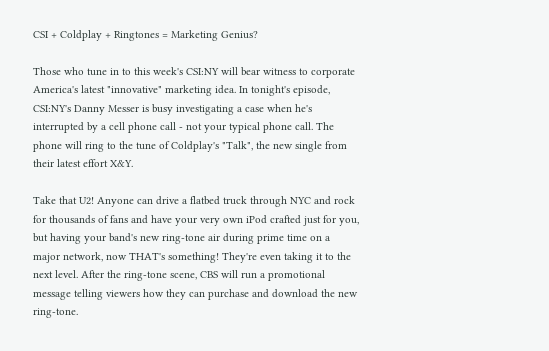CSI + Coldplay + Ringtones = Marketing Genius?

Those who tune in to this week's CSI:NY will bear witness to corporate America's latest "innovative" marketing idea. In tonight's episode, CSI:NY's Danny Messer is busy investigating a case when he's interrupted by a cell phone call - not your typical phone call. The phone will ring to the tune of Coldplay's "Talk", the new single from their latest effort X&Y.

Take that U2! Anyone can drive a flatbed truck through NYC and rock for thousands of fans and have your very own iPod crafted just for you, but having your band's new ring-tone air during prime time on a major network, now THAT's something! They're even taking it to the next level. After the ring-tone scene, CBS will run a promotional message telling viewers how they can purchase and download the new ring-tone.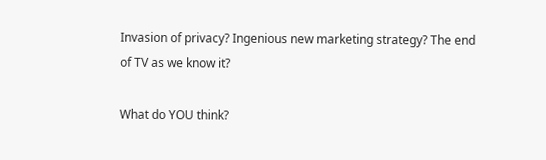Invasion of privacy? Ingenious new marketing strategy? The end of TV as we know it?

What do YOU think?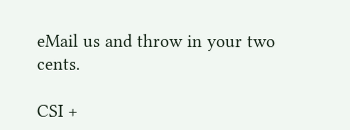eMail us and throw in your two cents.

CSI +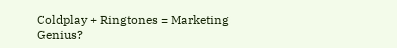Coldplay + Ringtones = Marketing Genius?